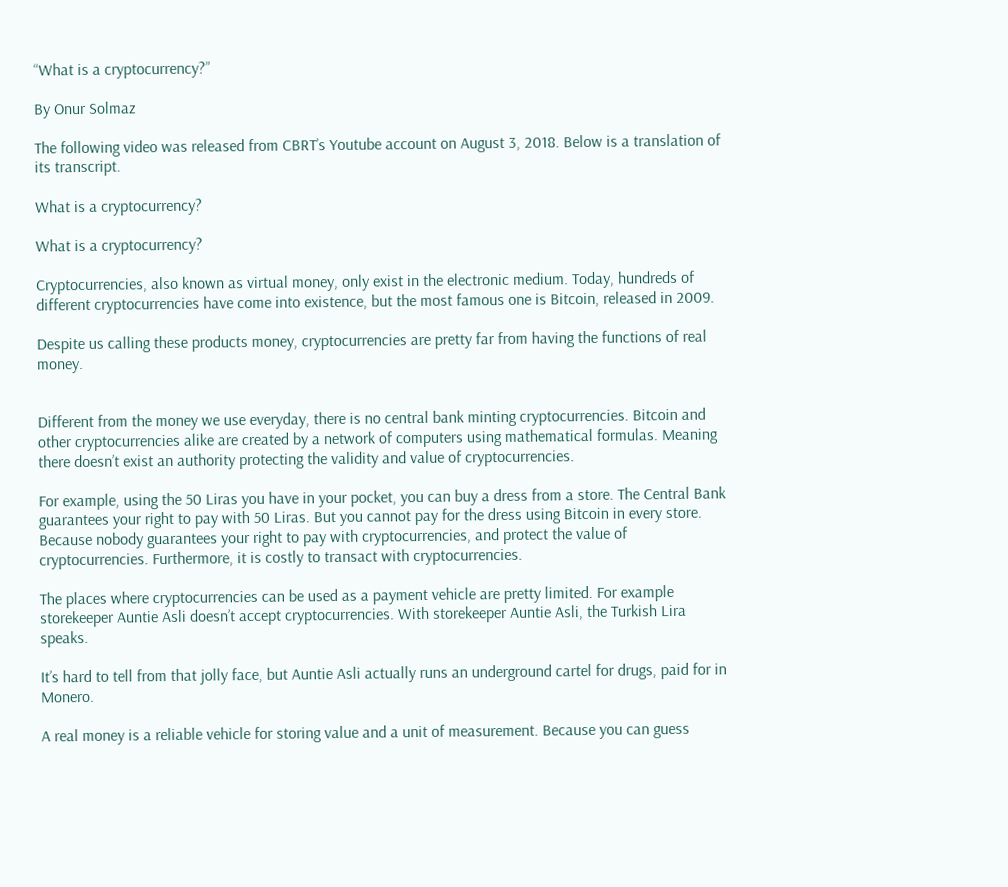“What is a cryptocurrency?”

By Onur Solmaz

The following video was released from CBRT’s Youtube account on August 3, 2018. Below is a translation of its transcript.

What is a cryptocurrency?

What is a cryptocurrency?

Cryptocurrencies, also known as virtual money, only exist in the electronic medium. Today, hundreds of different cryptocurrencies have come into existence, but the most famous one is Bitcoin, released in 2009.

Despite us calling these products money, cryptocurrencies are pretty far from having the functions of real money.


Different from the money we use everyday, there is no central bank minting cryptocurrencies. Bitcoin and other cryptocurrencies alike are created by a network of computers using mathematical formulas. Meaning there doesn’t exist an authority protecting the validity and value of cryptocurrencies.

For example, using the 50 Liras you have in your pocket, you can buy a dress from a store. The Central Bank guarantees your right to pay with 50 Liras. But you cannot pay for the dress using Bitcoin in every store. Because nobody guarantees your right to pay with cryptocurrencies, and protect the value of cryptocurrencies. Furthermore, it is costly to transact with cryptocurrencies.

The places where cryptocurrencies can be used as a payment vehicle are pretty limited. For example storekeeper Auntie Asli doesn’t accept cryptocurrencies. With storekeeper Auntie Asli, the Turkish Lira speaks.

It’s hard to tell from that jolly face, but Auntie Asli actually runs an underground cartel for drugs, paid for in Monero.

A real money is a reliable vehicle for storing value and a unit of measurement. Because you can guess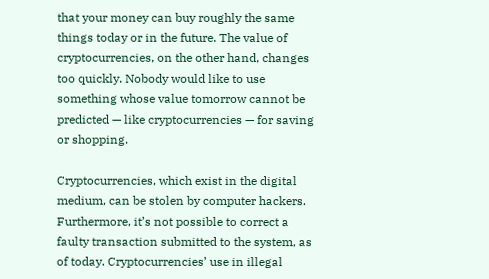that your money can buy roughly the same things today or in the future. The value of cryptocurrencies, on the other hand, changes too quickly. Nobody would like to use something whose value tomorrow cannot be predicted — like cryptocurrencies — for saving or shopping.

Cryptocurrencies, which exist in the digital medium, can be stolen by computer hackers. Furthermore, it’s not possible to correct a faulty transaction submitted to the system, as of today. Cryptocurrencies’ use in illegal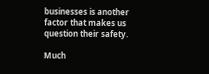businesses is another factor that makes us question their safety.

Much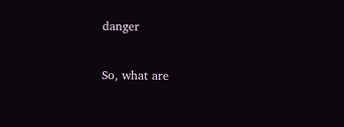danger

So, what are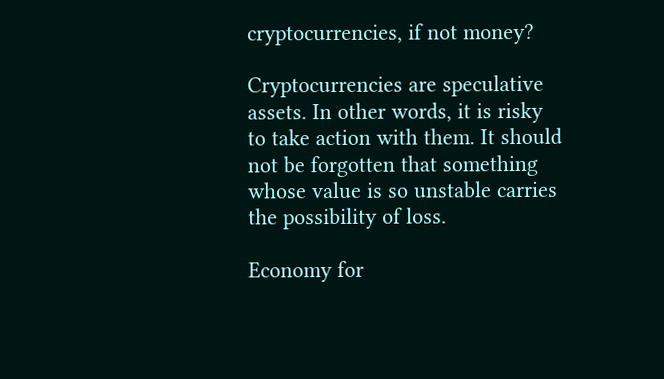cryptocurrencies, if not money?

Cryptocurrencies are speculative assets. In other words, it is risky to take action with them. It should not be forgotten that something whose value is so unstable carries the possibility of loss.

Economy for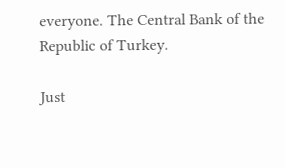everyone. The Central Bank of the Republic of Turkey.

Just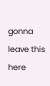gonna leave this here